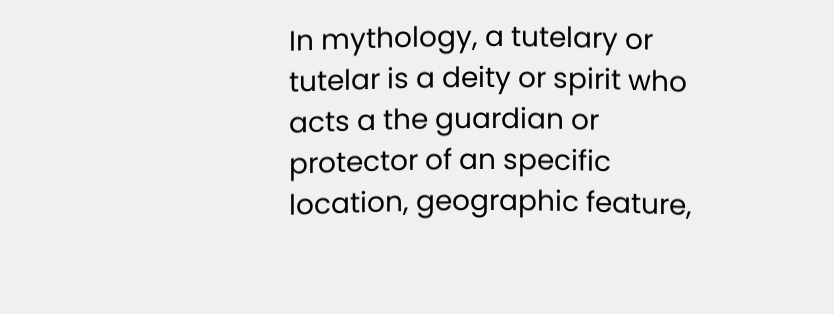In mythology, a tutelary or tutelar is a deity or spirit who acts a the guardian or protector of an specific location, geographic feature,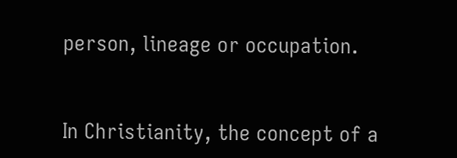person, lineage or occupation.


In Christianity, the concept of a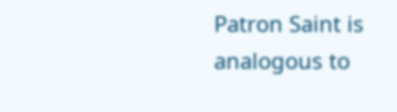Patron Saint is analogous to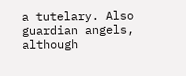a tutelary. Also guardian angels, although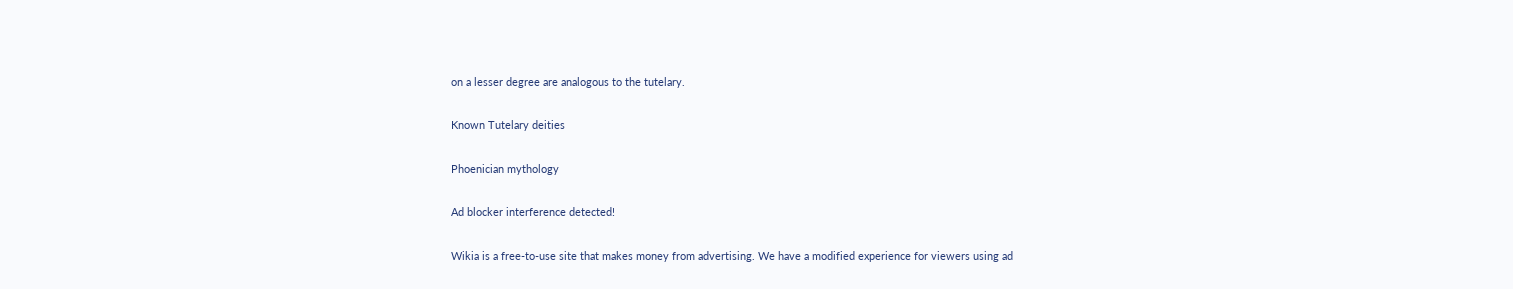on a lesser degree are analogous to the tutelary.

Known Tutelary deities

Phoenician mythology

Ad blocker interference detected!

Wikia is a free-to-use site that makes money from advertising. We have a modified experience for viewers using ad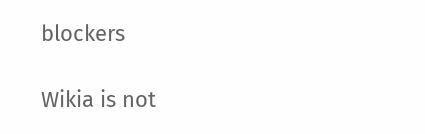blockers

Wikia is not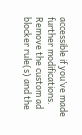accessible if you’ve made further modifications. Remove the custom ad blocker rule(s) and the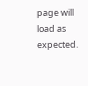page will load as expected.